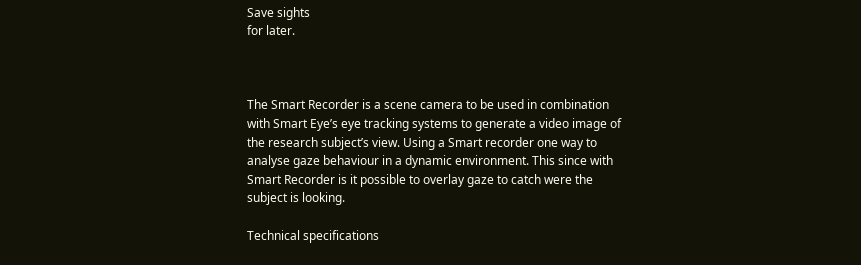Save sights
for later.



The Smart Recorder is a scene camera to be used in combination with Smart Eye’s eye tracking systems to generate a video image of the research subject’s view. Using a Smart recorder one way to analyse gaze behaviour in a dynamic environment. This since with Smart Recorder is it possible to overlay gaze to catch were the subject is looking.

Technical specifications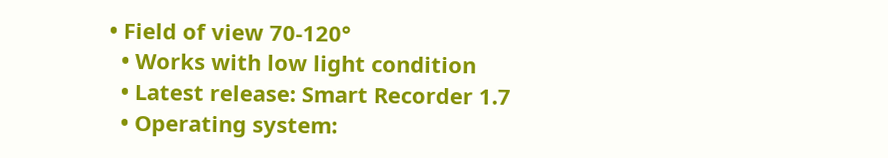• Field of view 70-120°
  • Works with low light condition
  • Latest release: Smart Recorder 1.7
  • Operating system: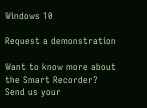Windows 10

Request a demonstration

Want to know more about the Smart Recorder?
Send us your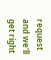request and we'll get right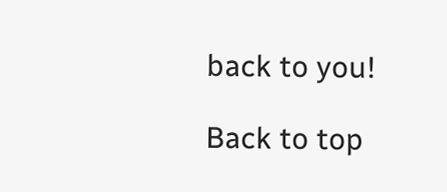back to you!

Back to top